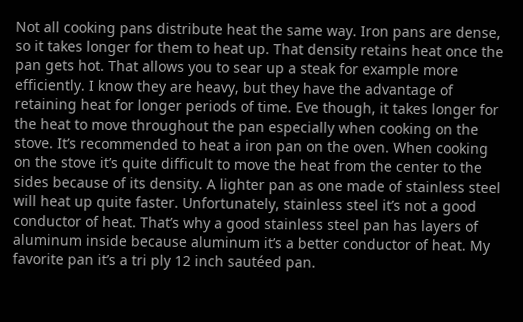Not all cooking pans distribute heat the same way. Iron pans are dense, so it takes longer for them to heat up. That density retains heat once the pan gets hot. That allows you to sear up a steak for example more efficiently. I know they are heavy, but they have the advantage of retaining heat for longer periods of time. Eve though, it takes longer for the heat to move throughout the pan especially when cooking on the stove. It’s recommended to heat a iron pan on the oven. When cooking on the stove it’s quite difficult to move the heat from the center to the sides because of its density. A lighter pan as one made of stainless steel will heat up quite faster. Unfortunately, stainless steel it’s not a good conductor of heat. That’s why a good stainless steel pan has layers of aluminum inside because aluminum it’s a better conductor of heat. My favorite pan it’s a tri ply 12 inch sautéed pan.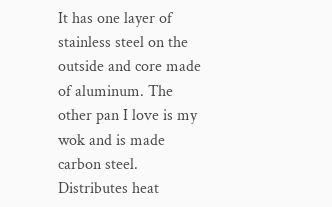It has one layer of stainless steel on the outside and core made of aluminum. The other pan I love is my wok and is made carbon steel. Distributes heat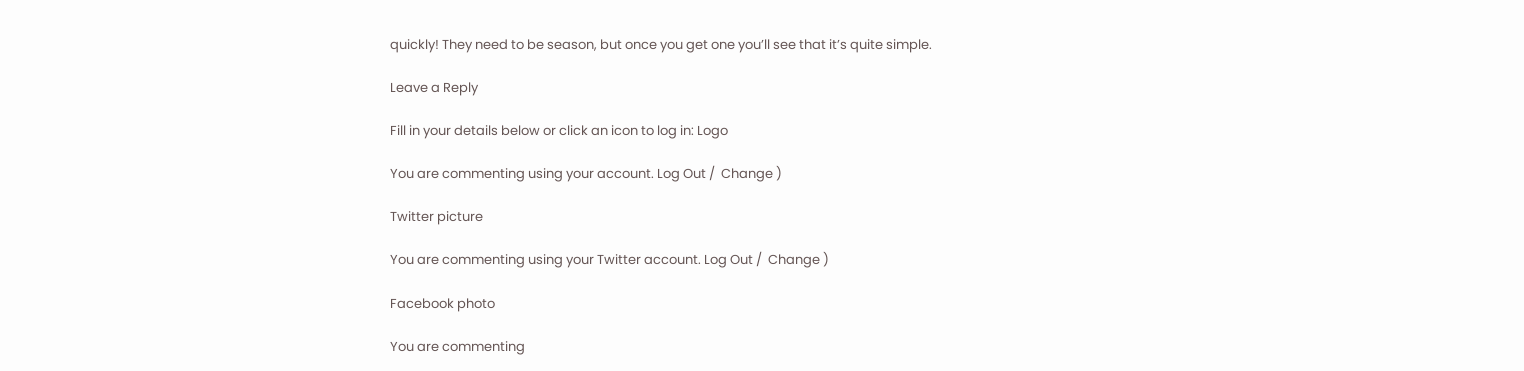quickly! They need to be season, but once you get one you’ll see that it’s quite simple.

Leave a Reply

Fill in your details below or click an icon to log in: Logo

You are commenting using your account. Log Out /  Change )

Twitter picture

You are commenting using your Twitter account. Log Out /  Change )

Facebook photo

You are commenting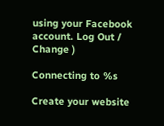using your Facebook account. Log Out /  Change )

Connecting to %s

Create your website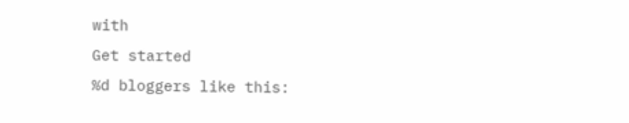with
Get started
%d bloggers like this: